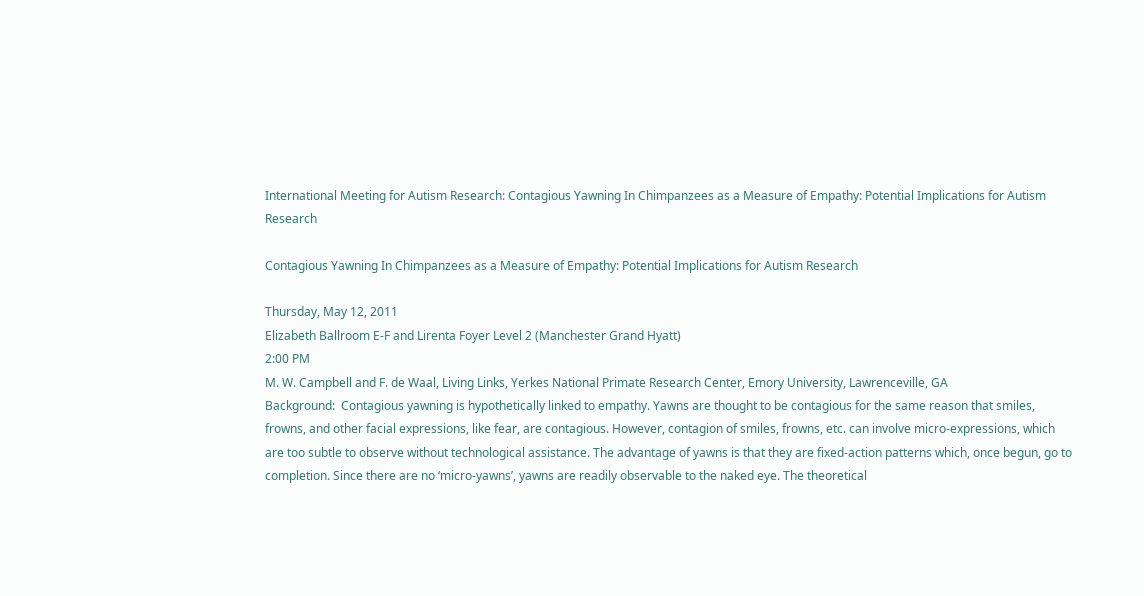International Meeting for Autism Research: Contagious Yawning In Chimpanzees as a Measure of Empathy: Potential Implications for Autism Research

Contagious Yawning In Chimpanzees as a Measure of Empathy: Potential Implications for Autism Research

Thursday, May 12, 2011
Elizabeth Ballroom E-F and Lirenta Foyer Level 2 (Manchester Grand Hyatt)
2:00 PM
M. W. Campbell and F. de Waal, Living Links, Yerkes National Primate Research Center, Emory University, Lawrenceville, GA
Background:  Contagious yawning is hypothetically linked to empathy. Yawns are thought to be contagious for the same reason that smiles, frowns, and other facial expressions, like fear, are contagious. However, contagion of smiles, frowns, etc. can involve micro-expressions, which are too subtle to observe without technological assistance. The advantage of yawns is that they are fixed-action patterns which, once begun, go to completion. Since there are no ‘micro-yawns’, yawns are readily observable to the naked eye. The theoretical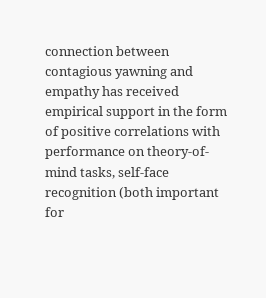connection between contagious yawning and empathy has received empirical support in the form of positive correlations with performance on theory-of-mind tasks, self-face recognition (both important for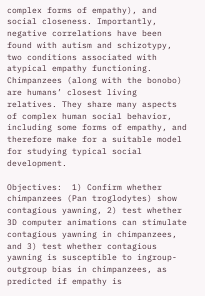complex forms of empathy), and social closeness. Importantly, negative correlations have been found with autism and schizotypy, two conditions associated with atypical empathy functioning. Chimpanzees (along with the bonobo) are humans’ closest living relatives. They share many aspects of complex human social behavior, including some forms of empathy, and therefore make for a suitable model for studying typical social development.

Objectives:  1) Confirm whether chimpanzees (Pan troglodytes) show contagious yawning, 2) test whether 3D computer animations can stimulate contagious yawning in chimpanzees, and 3) test whether contagious yawning is susceptible to ingroup-outgroup bias in chimpanzees, as predicted if empathy is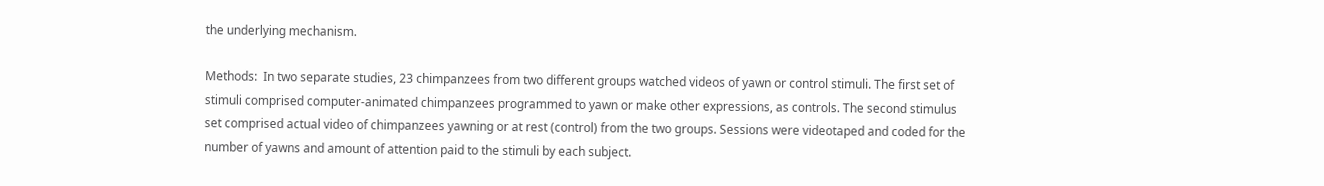the underlying mechanism.

Methods:  In two separate studies, 23 chimpanzees from two different groups watched videos of yawn or control stimuli. The first set of stimuli comprised computer-animated chimpanzees programmed to yawn or make other expressions, as controls. The second stimulus set comprised actual video of chimpanzees yawning or at rest (control) from the two groups. Sessions were videotaped and coded for the number of yawns and amount of attention paid to the stimuli by each subject.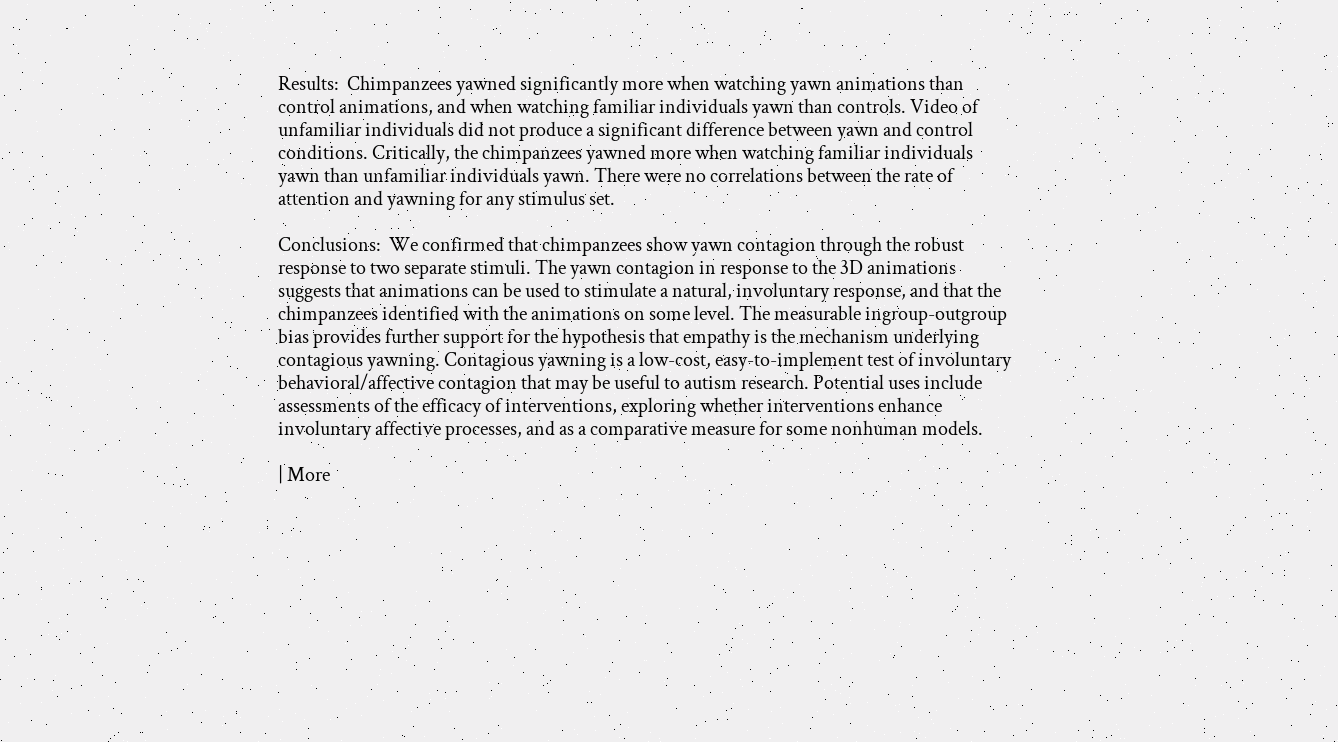Results:  Chimpanzees yawned significantly more when watching yawn animations than control animations, and when watching familiar individuals yawn than controls. Video of unfamiliar individuals did not produce a significant difference between yawn and control conditions. Critically, the chimpanzees yawned more when watching familiar individuals yawn than unfamiliar individuals yawn. There were no correlations between the rate of attention and yawning for any stimulus set.

Conclusions:  We confirmed that chimpanzees show yawn contagion through the robust response to two separate stimuli. The yawn contagion in response to the 3D animations suggests that animations can be used to stimulate a natural, involuntary response, and that the chimpanzees identified with the animations on some level. The measurable ingroup-outgroup bias provides further support for the hypothesis that empathy is the mechanism underlying contagious yawning. Contagious yawning is a low-cost, easy-to-implement test of involuntary behavioral/affective contagion that may be useful to autism research. Potential uses include assessments of the efficacy of interventions, exploring whether interventions enhance involuntary affective processes, and as a comparative measure for some nonhuman models.

| More